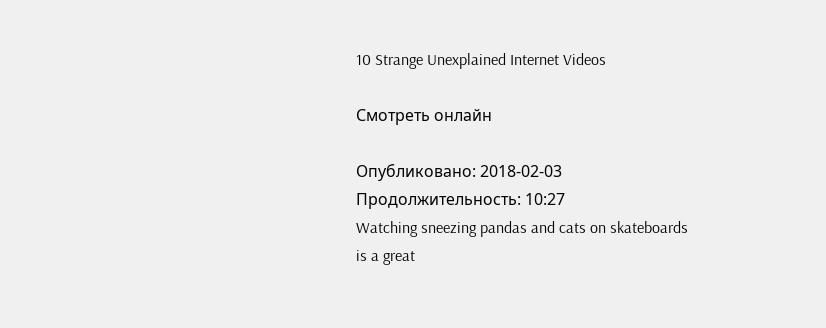10 Strange Unexplained Internet Videos

Смотреть онлайн

Опубликовано: 2018-02-03
Продолжительность: 10:27
Watching sneezing pandas and cats on skateboards is a great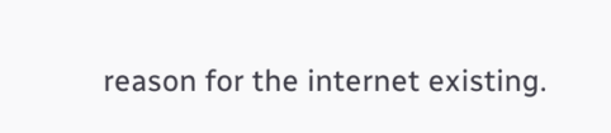reason for the internet existing.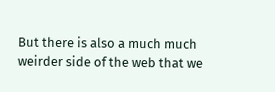But there is also a much much weirder side of the web that we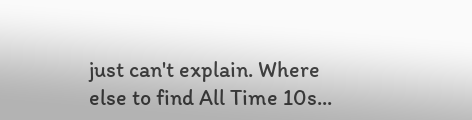just can't explain. Where else to find All Time 10s...